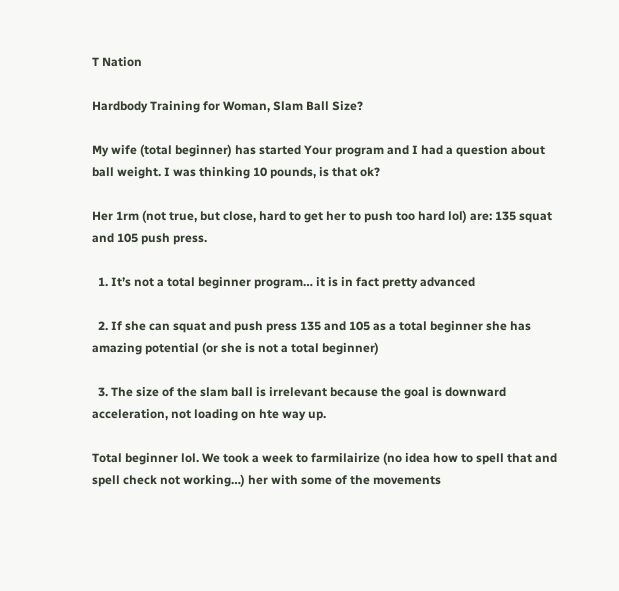T Nation

Hardbody Training for Woman, Slam Ball Size?

My wife (total beginner) has started Your program and I had a question about ball weight. I was thinking 10 pounds, is that ok?

Her 1rm (not true, but close, hard to get her to push too hard lol) are: 135 squat and 105 push press.

  1. It’s not a total beginner program… it is in fact pretty advanced

  2. If she can squat and push press 135 and 105 as a total beginner she has amazing potential (or she is not a total beginner)

  3. The size of the slam ball is irrelevant because the goal is downward acceleration, not loading on hte way up.

Total beginner lol. We took a week to farmilairize (no idea how to spell that and spell check not working…) her with some of the movements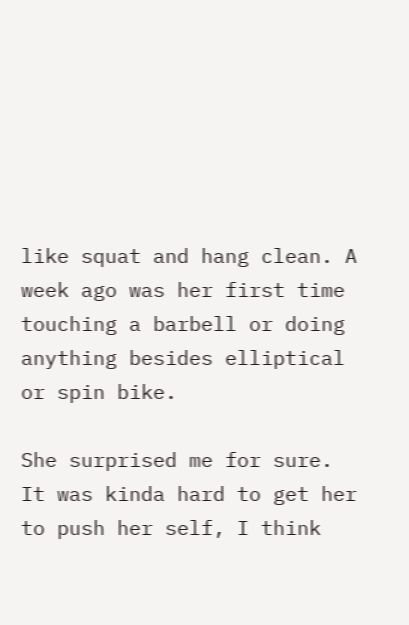like squat and hang clean. A week ago was her first time touching a barbell or doing anything besides elliptical or spin bike.

She surprised me for sure. It was kinda hard to get her to push her self, I think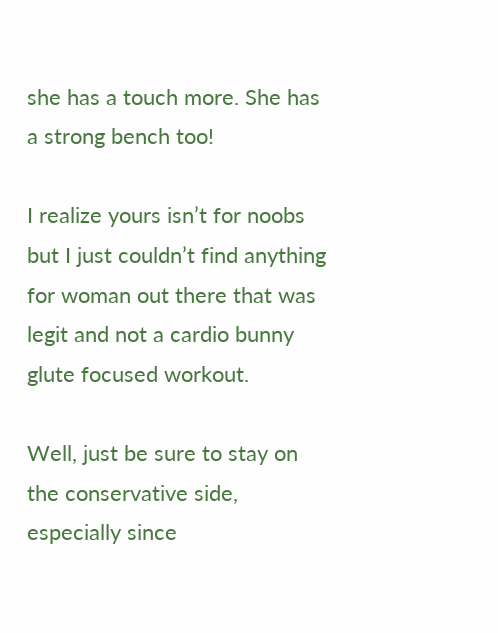she has a touch more. She has a strong bench too!

I realize yours isn’t for noobs but I just couldn’t find anything for woman out there that was legit and not a cardio bunny glute focused workout.

Well, just be sure to stay on the conservative side, especially since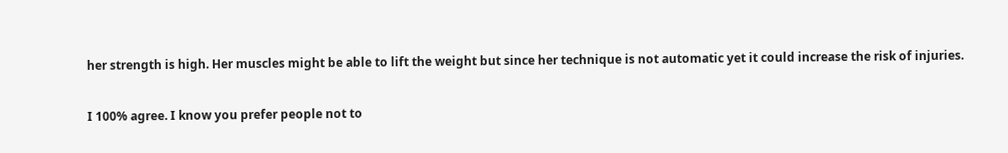her strength is high. Her muscles might be able to lift the weight but since her technique is not automatic yet it could increase the risk of injuries.

I 100% agree. I know you prefer people not to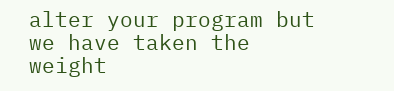alter your program but we have taken the weight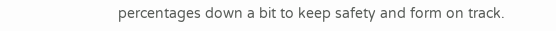percentages down a bit to keep safety and form on track.